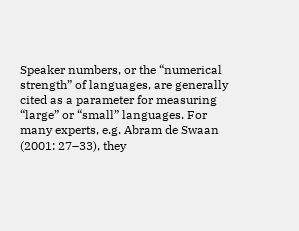Speaker numbers, or the “numerical strength” of languages, are generally cited as a parameter for measuring “large” or “small” languages. For many experts, e.g. Abram de Swaan (2001: 27–33), they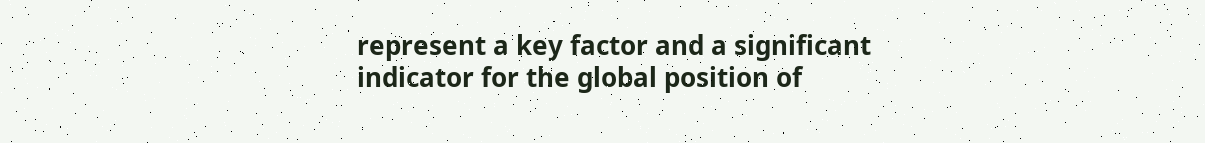represent a key factor and a significant indicator for the global position of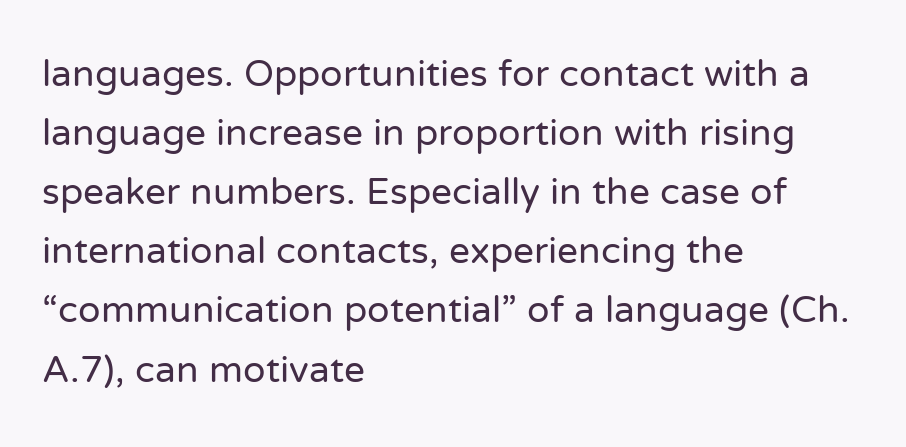languages. Opportunities for contact with a language increase in proportion with rising speaker numbers. Especially in the case of international contacts, experiencing the “communication potential” of a language (Ch. A.7), can motivate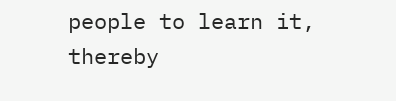people to learn it, thereby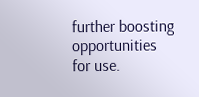further boosting opportunities for use.